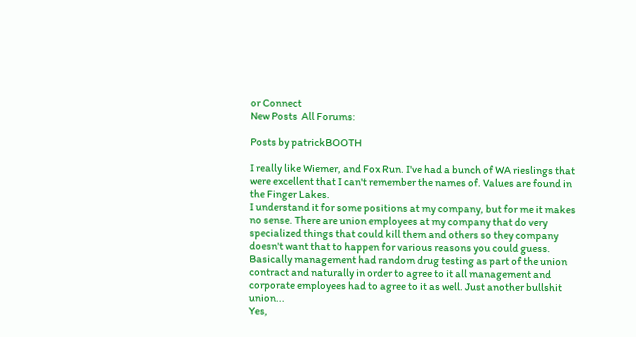or Connect
New Posts  All Forums:

Posts by patrickBOOTH

I really like Wiemer, and Fox Run. I've had a bunch of WA rieslings that were excellent that I can't remember the names of. Values are found in the Finger Lakes.
I understand it for some positions at my company, but for me it makes no sense. There are union employees at my company that do very specialized things that could kill them and others so they company doesn't want that to happen for various reasons you could guess. Basically management had random drug testing as part of the union contract and naturally in order to agree to it all management and corporate employees had to agree to it as well. Just another bullshit union...
Yes,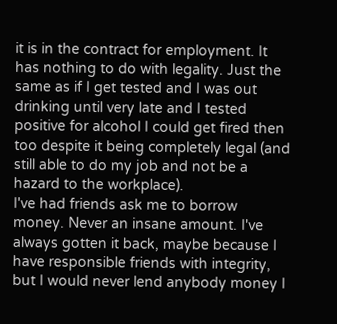it is in the contract for employment. It has nothing to do with legality. Just the same as if I get tested and I was out drinking until very late and I tested positive for alcohol I could get fired then too despite it being completely legal (and still able to do my job and not be a hazard to the workplace).
I've had friends ask me to borrow money. Never an insane amount. I've always gotten it back, maybe because I have responsible friends with integrity, but I would never lend anybody money I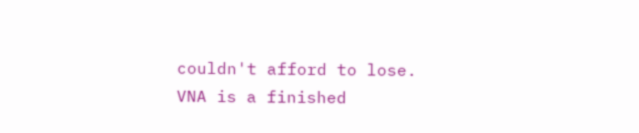couldn't afford to lose.
VNA is a finished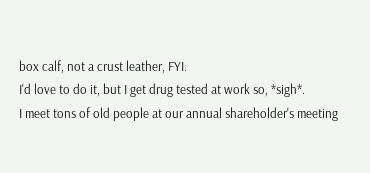box calf, not a crust leather, FYI.
I'd love to do it, but I get drug tested at work so, *sigh*.
I meet tons of old people at our annual shareholder's meeting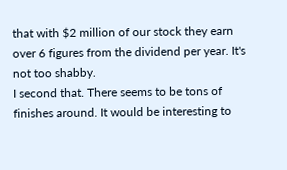that with $2 million of our stock they earn over 6 figures from the dividend per year. It's not too shabby.
I second that. There seems to be tons of finishes around. It would be interesting to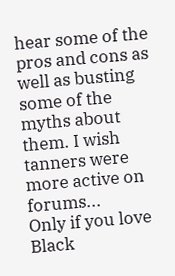hear some of the pros and cons as well as busting some of the myths about them. I wish tanners were more active on forums...
Only if you love Black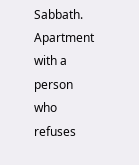Sabbath.
Apartment with a person who refuses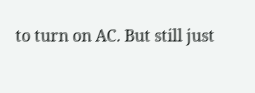to turn on AC. But still just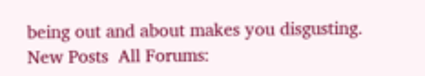being out and about makes you disgusting.
New Posts  All Forums: